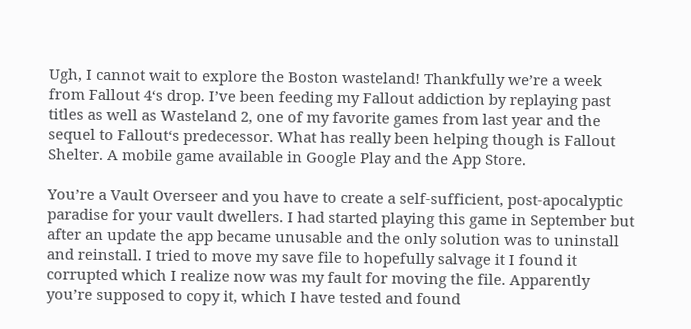Ugh, I cannot wait to explore the Boston wasteland! Thankfully we’re a week from Fallout 4‘s drop. I’ve been feeding my Fallout addiction by replaying past titles as well as Wasteland 2, one of my favorite games from last year and the sequel to Fallout‘s predecessor. What has really been helping though is Fallout Shelter. A mobile game available in Google Play and the App Store.

You’re a Vault Overseer and you have to create a self-sufficient, post-apocalyptic paradise for your vault dwellers. I had started playing this game in September but after an update the app became unusable and the only solution was to uninstall and reinstall. I tried to move my save file to hopefully salvage it I found it corrupted which I realize now was my fault for moving the file. Apparently you’re supposed to copy it, which I have tested and found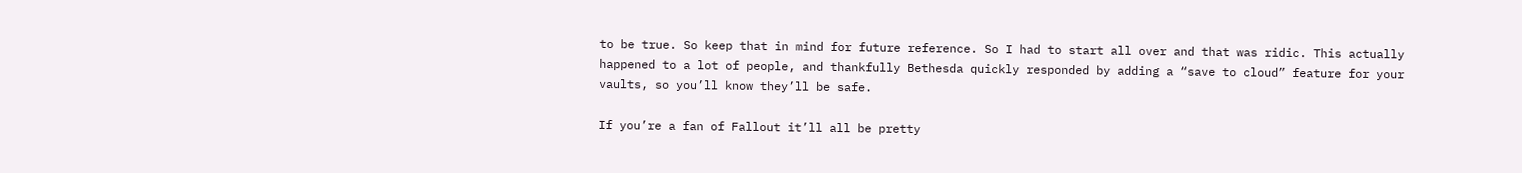to be true. So keep that in mind for future reference. So I had to start all over and that was ridic. This actually happened to a lot of people, and thankfully Bethesda quickly responded by adding a “save to cloud” feature for your vaults, so you’ll know they’ll be safe.

If you’re a fan of Fallout it’ll all be pretty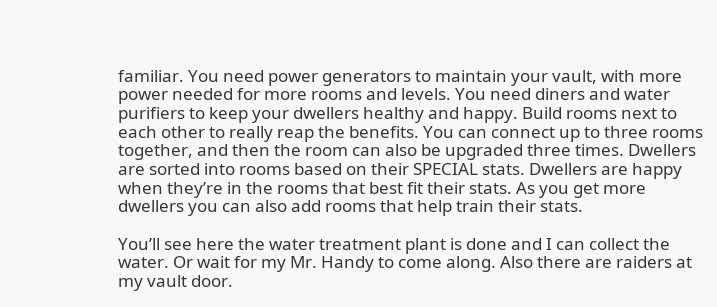familiar. You need power generators to maintain your vault, with more power needed for more rooms and levels. You need diners and water purifiers to keep your dwellers healthy and happy. Build rooms next to each other to really reap the benefits. You can connect up to three rooms together, and then the room can also be upgraded three times. Dwellers are sorted into rooms based on their SPECIAL stats. Dwellers are happy when they’re in the rooms that best fit their stats. As you get more dwellers you can also add rooms that help train their stats.

You’ll see here the water treatment plant is done and I can collect the water. Or wait for my Mr. Handy to come along. Also there are raiders at my vault door.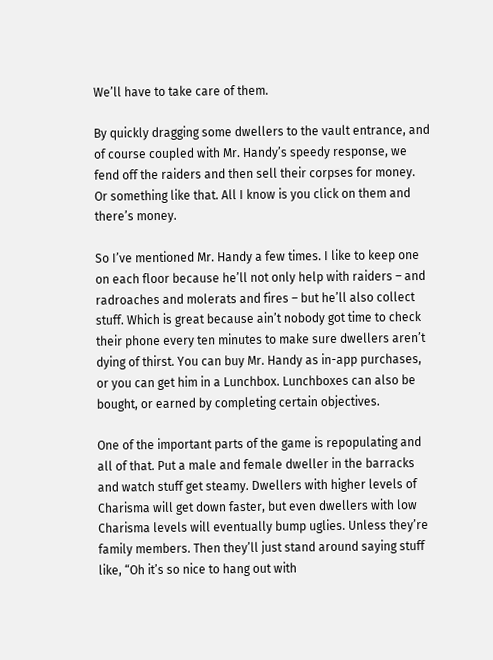We’ll have to take care of them.

By quickly dragging some dwellers to the vault entrance, and of course coupled with Mr. Handy’s speedy response, we fend off the raiders and then sell their corpses for money. Or something like that. All I know is you click on them and there’s money.

So I’ve mentioned Mr. Handy a few times. I like to keep one on each floor because he’ll not only help with raiders – and radroaches and molerats and fires – but he’ll also collect stuff. Which is great because ain’t nobody got time to check their phone every ten minutes to make sure dwellers aren’t dying of thirst. You can buy Mr. Handy as in-app purchases, or you can get him in a Lunchbox. Lunchboxes can also be bought, or earned by completing certain objectives.

One of the important parts of the game is repopulating and all of that. Put a male and female dweller in the barracks and watch stuff get steamy. Dwellers with higher levels of Charisma will get down faster, but even dwellers with low Charisma levels will eventually bump uglies. Unless they’re family members. Then they’ll just stand around saying stuff like, “Oh it’s so nice to hang out with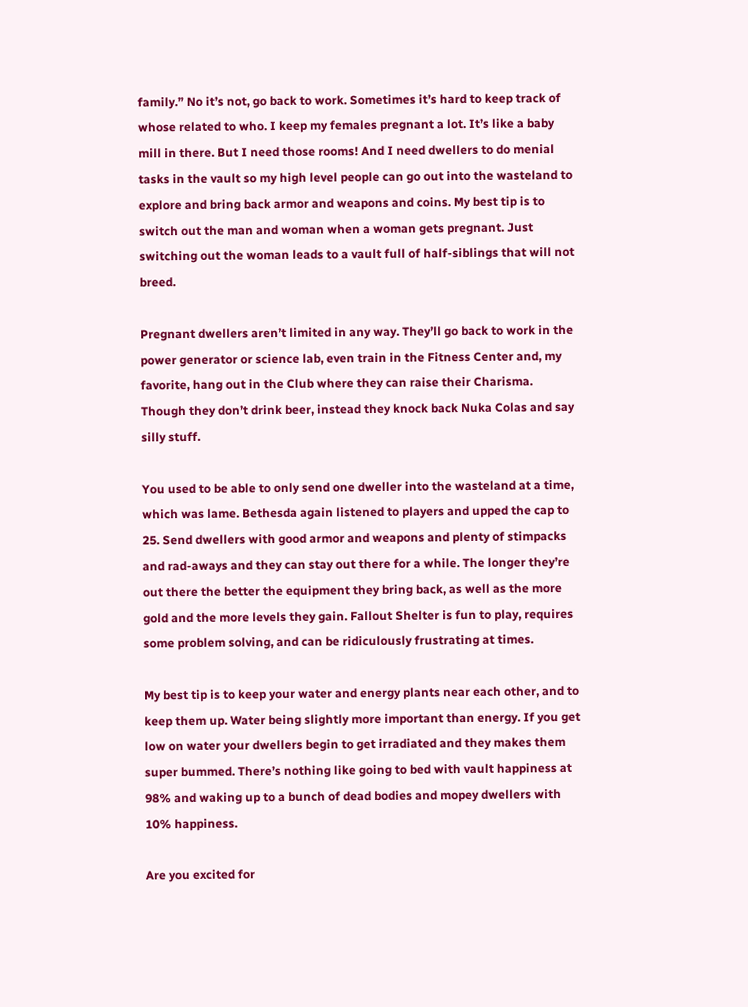family.” No it’s not, go back to work. Sometimes it’s hard to keep track of whose related to who. I keep my females pregnant a lot. It’s like a baby mill in there. But I need those rooms! And I need dwellers to do menial tasks in the vault so my high level people can go out into the wasteland to explore and bring back armor and weapons and coins. My best tip is to switch out the man and woman when a woman gets pregnant. Just switching out the woman leads to a vault full of half-siblings that will not breed.

Pregnant dwellers aren’t limited in any way. They’ll go back to work in the power generator or science lab, even train in the Fitness Center and, my favorite, hang out in the Club where they can raise their Charisma. Though they don’t drink beer, instead they knock back Nuka Colas and say silly stuff.

You used to be able to only send one dweller into the wasteland at a time, which was lame. Bethesda again listened to players and upped the cap to 25. Send dwellers with good armor and weapons and plenty of stimpacks and rad-aways and they can stay out there for a while. The longer they’re out there the better the equipment they bring back, as well as the more gold and the more levels they gain. Fallout Shelter is fun to play, requires some problem solving, and can be ridiculously frustrating at times.

My best tip is to keep your water and energy plants near each other, and to keep them up. Water being slightly more important than energy. If you get low on water your dwellers begin to get irradiated and they makes them super bummed. There’s nothing like going to bed with vault happiness at 98% and waking up to a bunch of dead bodies and mopey dwellers with 10% happiness.

Are you excited for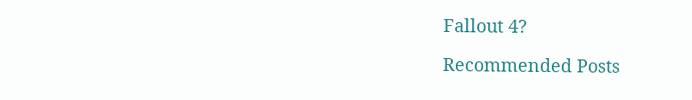Fallout 4?

Recommended Posts